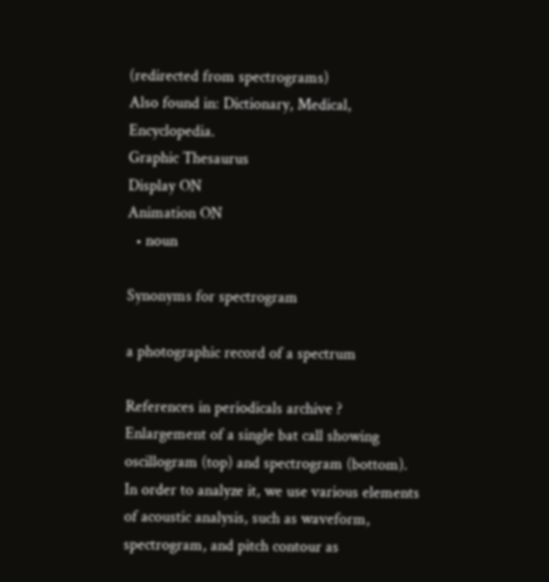(redirected from spectrograms)
Also found in: Dictionary, Medical, Encyclopedia.
Graphic Thesaurus
Display ON
Animation ON
  • noun

Synonyms for spectrogram

a photographic record of a spectrum

References in periodicals archive ?
Enlargement of a single bat call showing oscillogram (top) and spectrogram (bottom).
In order to analyze it, we use various elements of acoustic analysis, such as waveform, spectrogram, and pitch contour as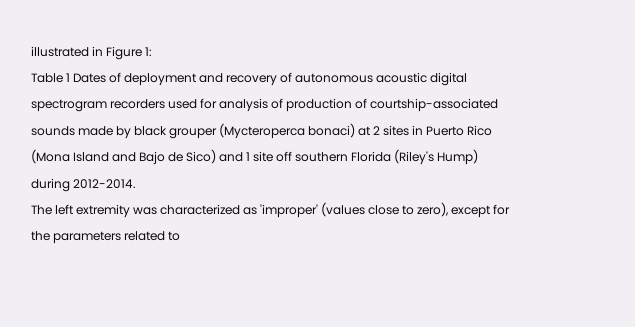illustrated in Figure 1:
Table 1 Dates of deployment and recovery of autonomous acoustic digital spectrogram recorders used for analysis of production of courtship-associated sounds made by black grouper (Mycteroperca bonaci) at 2 sites in Puerto Rico (Mona Island and Bajo de Sico) and 1 site off southern Florida (Riley's Hump) during 2012-2014.
The left extremity was characterized as 'improper' (values close to zero), except for the parameters related to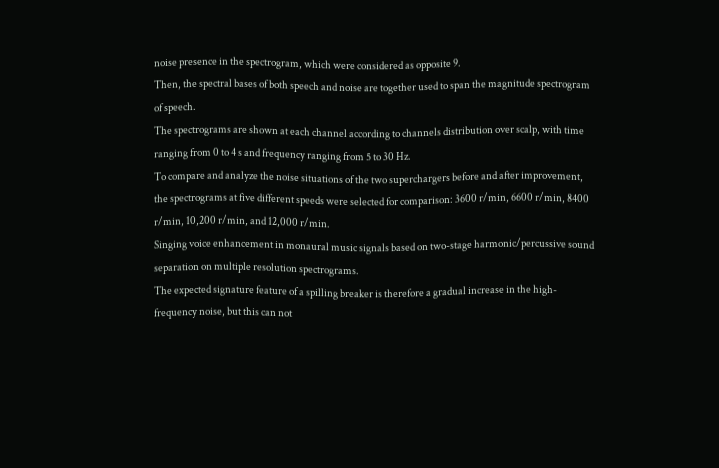noise presence in the spectrogram, which were considered as opposite 9.
Then, the spectral bases of both speech and noise are together used to span the magnitude spectrogram of speech.
The spectrograms are shown at each channel according to channels distribution over scalp, with time ranging from 0 to 4 s and frequency ranging from 5 to 30 Hz.
To compare and analyze the noise situations of the two superchargers before and after improvement, the spectrograms at five different speeds were selected for comparison: 3600 r/min, 6600 r/min, 8400 r/min, 10,200 r/min, and 12,000 r/min.
Singing voice enhancement in monaural music signals based on two-stage harmonic/percussive sound separation on multiple resolution spectrograms.
The expected signature feature of a spilling breaker is therefore a gradual increase in the high-frequency noise, but this can not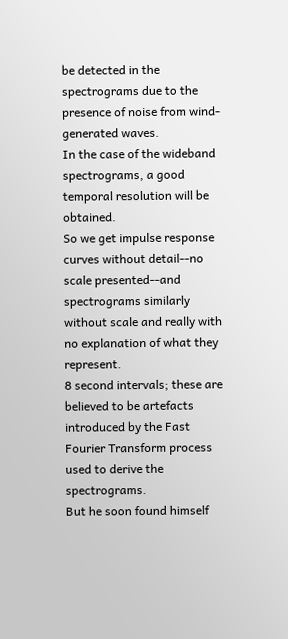be detected in the spectrograms due to the presence of noise from wind-generated waves.
In the case of the wideband spectrograms, a good temporal resolution will be obtained.
So we get impulse response curves without detail--no scale presented--and spectrograms similarly without scale and really with no explanation of what they represent.
8 second intervals; these are believed to be artefacts introduced by the Fast Fourier Transform process used to derive the spectrograms.
But he soon found himself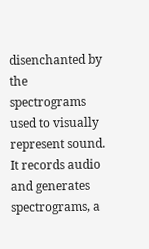disenchanted by the spectrograms used to visually represent sound.
It records audio and generates spectrograms, a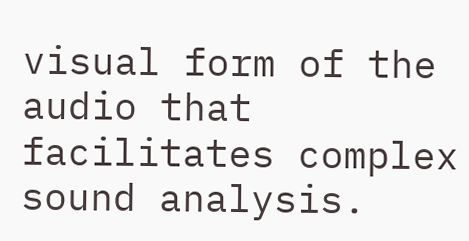visual form of the audio that facilitates complex sound analysis.